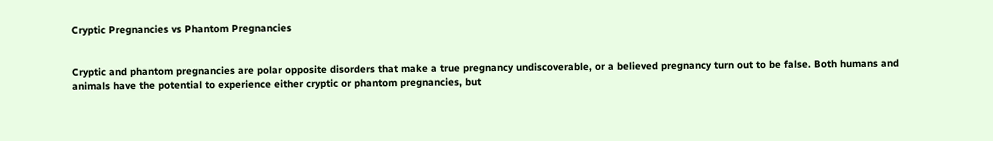Cryptic Pregnancies vs Phantom Pregnancies


Cryptic and phantom pregnancies are polar opposite disorders that make a true pregnancy undiscoverable, or a believed pregnancy turn out to be false. Both humans and animals have the potential to experience either cryptic or phantom pregnancies, but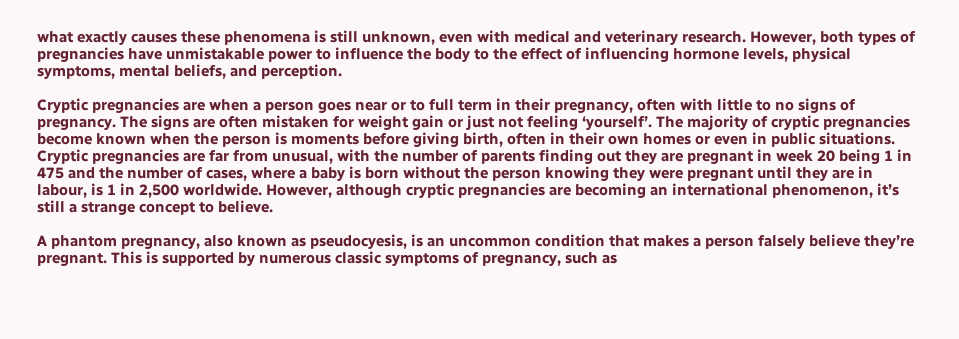what exactly causes these phenomena is still unknown, even with medical and veterinary research. However, both types of pregnancies have unmistakable power to influence the body to the effect of influencing hormone levels, physical symptoms, mental beliefs, and perception.

Cryptic pregnancies are when a person goes near or to full term in their pregnancy, often with little to no signs of pregnancy. The signs are often mistaken for weight gain or just not feeling ‘yourself’. The majority of cryptic pregnancies become known when the person is moments before giving birth, often in their own homes or even in public situations. Cryptic pregnancies are far from unusual, with the number of parents finding out they are pregnant in week 20 being 1 in 475 and the number of cases, where a baby is born without the person knowing they were pregnant until they are in labour, is 1 in 2,500 worldwide. However, although cryptic pregnancies are becoming an international phenomenon, it’s still a strange concept to believe.

A phantom pregnancy, also known as pseudocyesis, is an uncommon condition that makes a person falsely believe they’re pregnant. This is supported by numerous classic symptoms of pregnancy, such as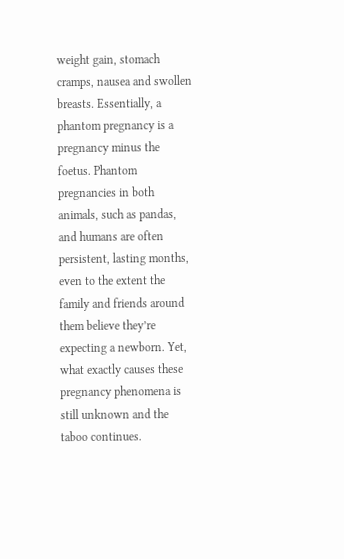weight gain, stomach cramps, nausea and swollen breasts. Essentially, a phantom pregnancy is a pregnancy minus the foetus. Phantom pregnancies in both animals, such as pandas, and humans are often persistent, lasting months, even to the extent the family and friends around them believe they’re expecting a newborn. Yet, what exactly causes these pregnancy phenomena is still unknown and the taboo continues.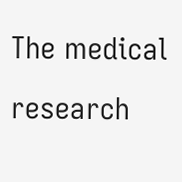The medical research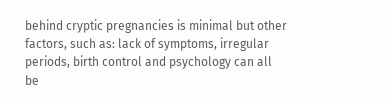behind cryptic pregnancies is minimal but other factors, such as: lack of symptoms, irregular periods, birth control and psychology can all be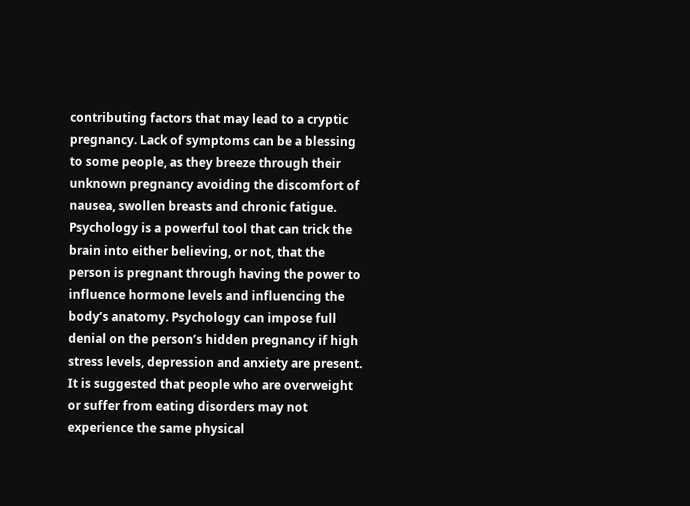contributing factors that may lead to a cryptic pregnancy. Lack of symptoms can be a blessing to some people, as they breeze through their unknown pregnancy avoiding the discomfort of nausea, swollen breasts and chronic fatigue. Psychology is a powerful tool that can trick the brain into either believing, or not, that the person is pregnant through having the power to influence hormone levels and influencing the body’s anatomy. Psychology can impose full denial on the person’s hidden pregnancy if high stress levels, depression and anxiety are present. It is suggested that people who are overweight or suffer from eating disorders may not experience the same physical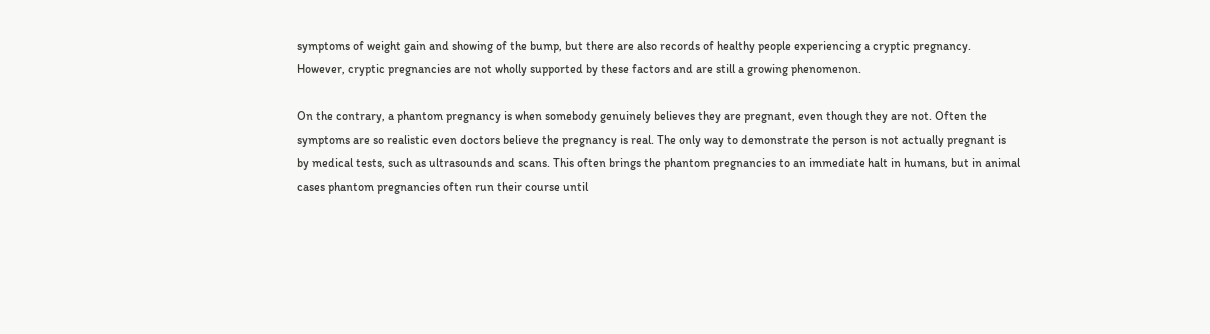symptoms of weight gain and showing of the bump, but there are also records of healthy people experiencing a cryptic pregnancy. However, cryptic pregnancies are not wholly supported by these factors and are still a growing phenomenon.

On the contrary, a phantom pregnancy is when somebody genuinely believes they are pregnant, even though they are not. Often the symptoms are so realistic even doctors believe the pregnancy is real. The only way to demonstrate the person is not actually pregnant is by medical tests, such as ultrasounds and scans. This often brings the phantom pregnancies to an immediate halt in humans, but in animal cases phantom pregnancies often run their course until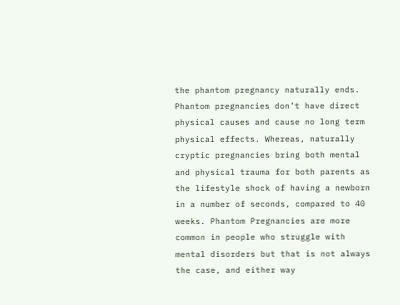the phantom pregnancy naturally ends. Phantom pregnancies don’t have direct physical causes and cause no long term physical effects. Whereas, naturally cryptic pregnancies bring both mental and physical trauma for both parents as the lifestyle shock of having a newborn in a number of seconds, compared to 40 weeks. Phantom Pregnancies are more common in people who struggle with mental disorders but that is not always the case, and either way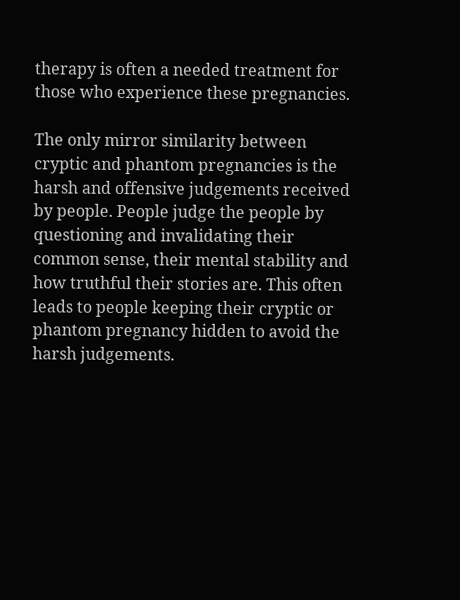therapy is often a needed treatment for those who experience these pregnancies.

The only mirror similarity between cryptic and phantom pregnancies is the harsh and offensive judgements received by people. People judge the people by questioning and invalidating their common sense, their mental stability and how truthful their stories are. This often leads to people keeping their cryptic or phantom pregnancy hidden to avoid the harsh judgements.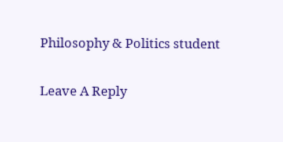Philosophy & Politics student

Leave A Reply